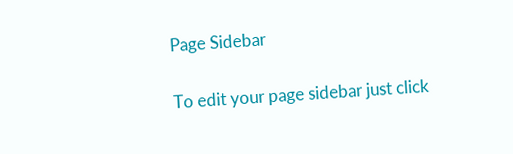Page Sidebar

To edit your page sidebar just click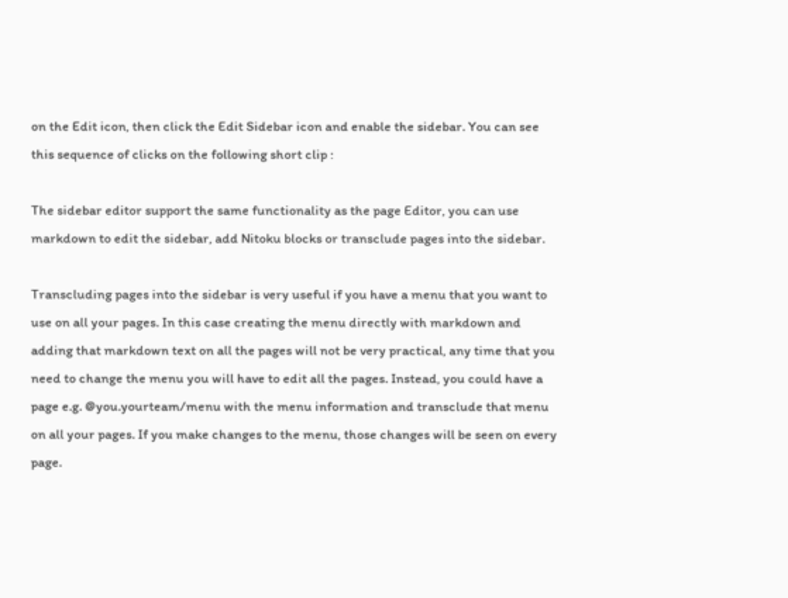on the Edit icon, then click the Edit Sidebar icon and enable the sidebar. You can see this sequence of clicks on the following short clip :

The sidebar editor support the same functionality as the page Editor, you can use markdown to edit the sidebar, add Nitoku blocks or transclude pages into the sidebar.

Transcluding pages into the sidebar is very useful if you have a menu that you want to use on all your pages. In this case creating the menu directly with markdown and adding that markdown text on all the pages will not be very practical, any time that you need to change the menu you will have to edit all the pages. Instead, you could have a page e.g. @you.yourteam/menu with the menu information and transclude that menu on all your pages. If you make changes to the menu, those changes will be seen on every page.